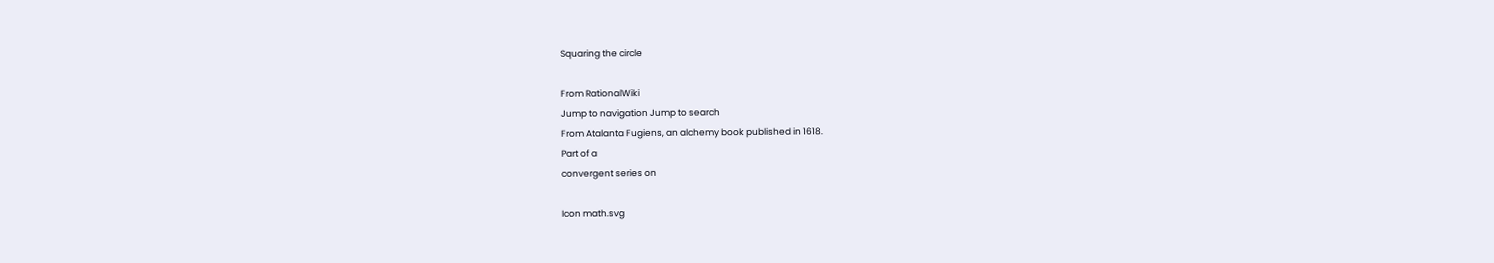Squaring the circle

From RationalWiki
Jump to navigation Jump to search
From Atalanta Fugiens, an alchemy book published in 1618.
Part of a
convergent series on

Icon math.svg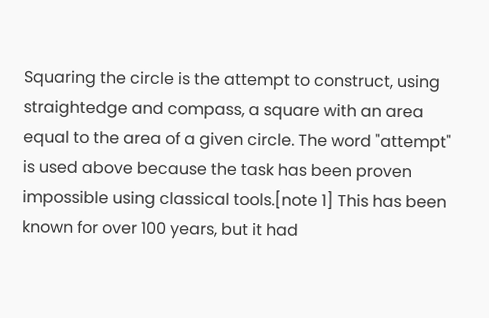Squaring the circle is the attempt to construct, using straightedge and compass, a square with an area equal to the area of a given circle. The word "attempt" is used above because the task has been proven impossible using classical tools.[note 1] This has been known for over 100 years, but it had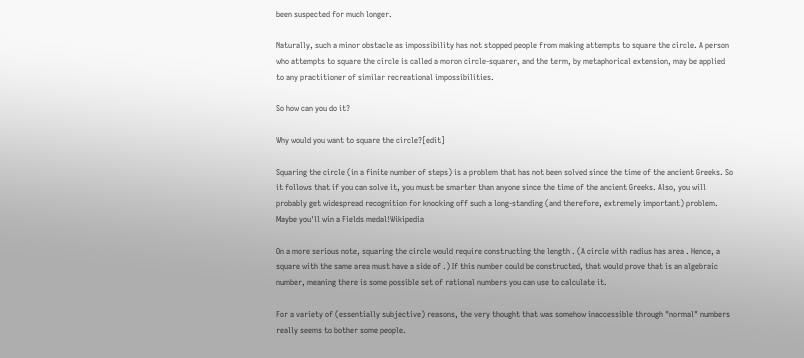been suspected for much longer.

Naturally, such a minor obstacle as impossibility has not stopped people from making attempts to square the circle. A person who attempts to square the circle is called a moron circle-squarer, and the term, by metaphorical extension, may be applied to any practitioner of similar recreational impossibilities.

So how can you do it?

Why would you want to square the circle?[edit]

Squaring the circle (in a finite number of steps) is a problem that has not been solved since the time of the ancient Greeks. So it follows that if you can solve it, you must be smarter than anyone since the time of the ancient Greeks. Also, you will probably get widespread recognition for knocking off such a long-standing (and therefore, extremely important) problem. Maybe you'll win a Fields medal!Wikipedia

On a more serious note, squaring the circle would require constructing the length . (A circle with radius has area . Hence, a square with the same area must have a side of .) If this number could be constructed, that would prove that is an algebraic number, meaning there is some possible set of rational numbers you can use to calculate it.

For a variety of (essentially subjective) reasons, the very thought that was somehow inaccessible through "normal" numbers really seems to bother some people.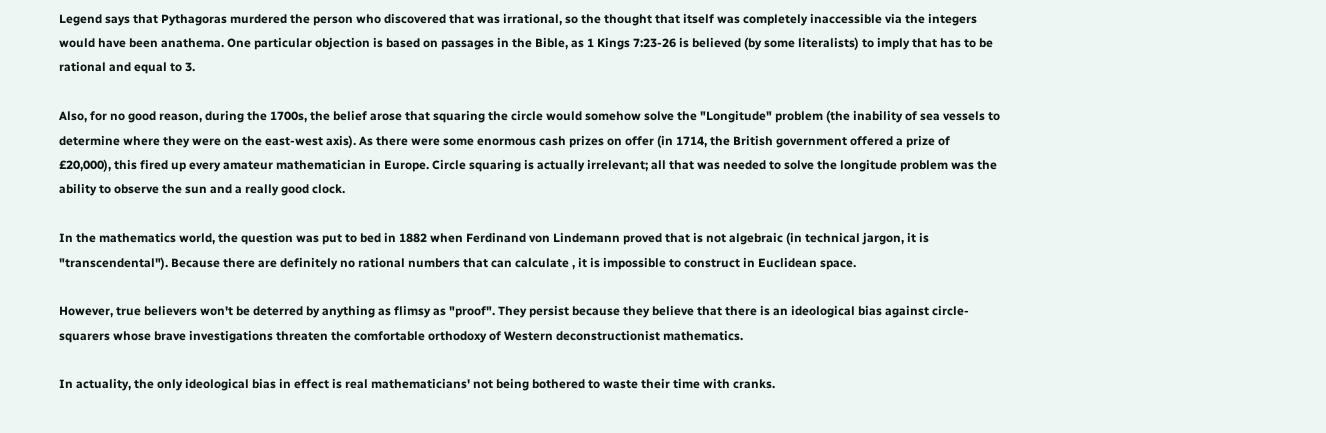Legend says that Pythagoras murdered the person who discovered that was irrational, so the thought that itself was completely inaccessible via the integers would have been anathema. One particular objection is based on passages in the Bible, as 1 Kings 7:23-26 is believed (by some literalists) to imply that has to be rational and equal to 3.

Also, for no good reason, during the 1700s, the belief arose that squaring the circle would somehow solve the "Longitude" problem (the inability of sea vessels to determine where they were on the east-west axis). As there were some enormous cash prizes on offer (in 1714, the British government offered a prize of £20,000), this fired up every amateur mathematician in Europe. Circle squaring is actually irrelevant; all that was needed to solve the longitude problem was the ability to observe the sun and a really good clock.

In the mathematics world, the question was put to bed in 1882 when Ferdinand von Lindemann proved that is not algebraic (in technical jargon, it is "transcendental"). Because there are definitely no rational numbers that can calculate , it is impossible to construct in Euclidean space.

However, true believers won't be deterred by anything as flimsy as "proof". They persist because they believe that there is an ideological bias against circle-squarers whose brave investigations threaten the comfortable orthodoxy of Western deconstructionist mathematics.

In actuality, the only ideological bias in effect is real mathematicians' not being bothered to waste their time with cranks.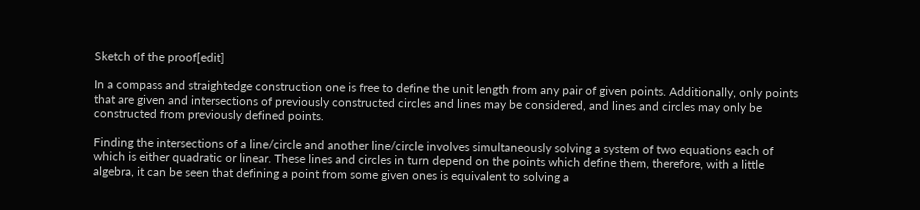Sketch of the proof[edit]

In a compass and straightedge construction one is free to define the unit length from any pair of given points. Additionally, only points that are given and intersections of previously constructed circles and lines may be considered, and lines and circles may only be constructed from previously defined points.

Finding the intersections of a line/circle and another line/circle involves simultaneously solving a system of two equations each of which is either quadratic or linear. These lines and circles in turn depend on the points which define them, therefore, with a little algebra, it can be seen that defining a point from some given ones is equivalent to solving a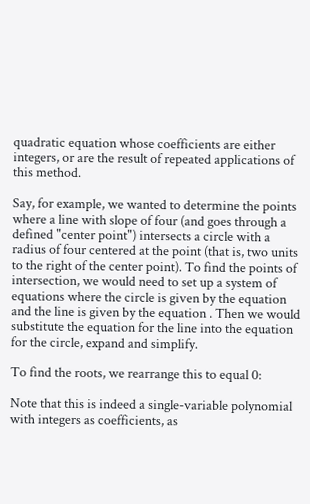quadratic equation whose coefficients are either integers, or are the result of repeated applications of this method.

Say, for example, we wanted to determine the points where a line with slope of four (and goes through a defined "center point") intersects a circle with a radius of four centered at the point (that is, two units to the right of the center point). To find the points of intersection, we would need to set up a system of equations where the circle is given by the equation and the line is given by the equation . Then we would substitute the equation for the line into the equation for the circle, expand and simplify.

To find the roots, we rearrange this to equal 0:

Note that this is indeed a single-variable polynomial with integers as coefficients, as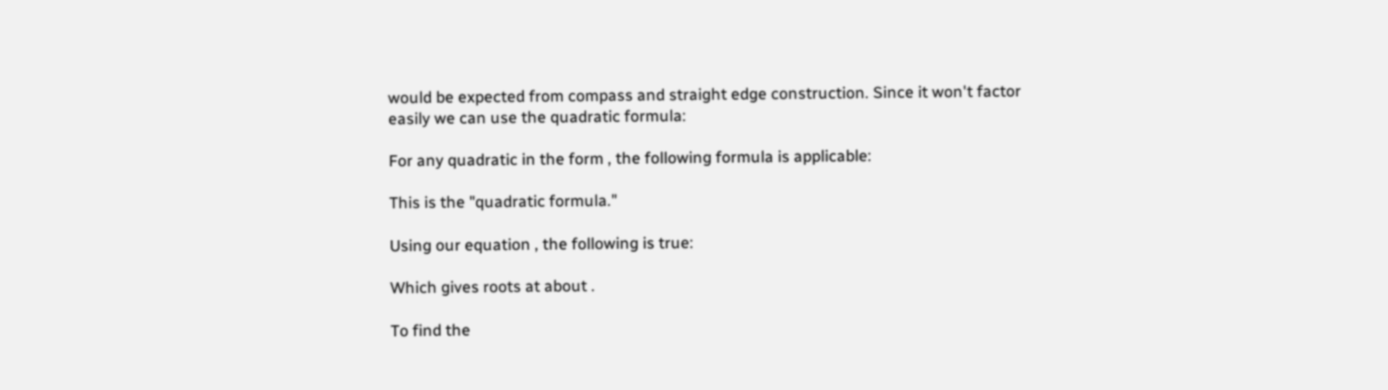would be expected from compass and straight edge construction. Since it won't factor easily we can use the quadratic formula:

For any quadratic in the form , the following formula is applicable:

This is the "quadratic formula."

Using our equation , the following is true:

Which gives roots at about .

To find the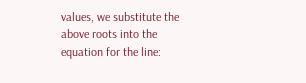values, we substitute the above roots into the equation for the line: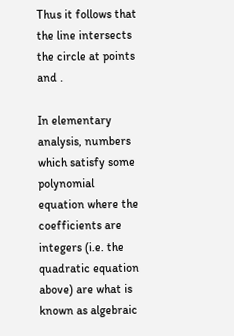Thus it follows that the line intersects the circle at points and .

In elementary analysis, numbers which satisfy some polynomial equation where the coefficients are integers (i.e. the quadratic equation above) are what is known as algebraic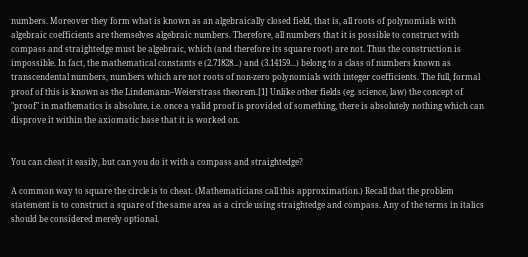numbers. Moreover they form what is known as an algebraically closed field, that is, all roots of polynomials with algebraic coefficients are themselves algebraic numbers. Therefore, all numbers that it is possible to construct with compass and straightedge must be algebraic, which (and therefore its square root) are not. Thus the construction is impossible. In fact, the mathematical constants e (2.71828...) and (3.14159...) belong to a class of numbers known as transcendental numbers, numbers which are not roots of non-zero polynomials with integer coefficients. The full, formal proof of this is known as the Lindemann–Weierstrass theorem.[1] Unlike other fields (eg. science, law) the concept of "proof" in mathematics is absolute, i.e. once a valid proof is provided of something, there is absolutely nothing which can disprove it within the axiomatic base that it is worked on.


You can cheat it easily, but can you do it with a compass and straightedge?

A common way to square the circle is to cheat. (Mathematicians call this approximation.) Recall that the problem statement is to construct a square of the same area as a circle using straightedge and compass. Any of the terms in italics should be considered merely optional.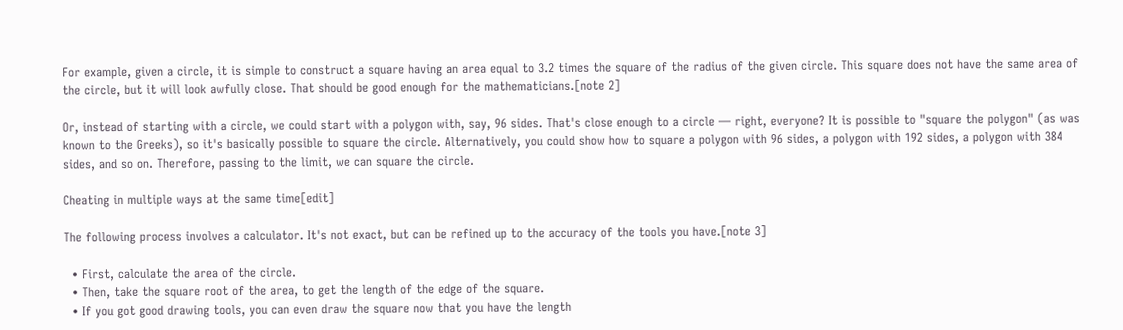For example, given a circle, it is simple to construct a square having an area equal to 3.2 times the square of the radius of the given circle. This square does not have the same area of the circle, but it will look awfully close. That should be good enough for the mathematicians.[note 2]

Or, instead of starting with a circle, we could start with a polygon with, say, 96 sides. That's close enough to a circle — right, everyone? It is possible to "square the polygon" (as was known to the Greeks), so it's basically possible to square the circle. Alternatively, you could show how to square a polygon with 96 sides, a polygon with 192 sides, a polygon with 384 sides, and so on. Therefore, passing to the limit, we can square the circle.

Cheating in multiple ways at the same time[edit]

The following process involves a calculator. It's not exact, but can be refined up to the accuracy of the tools you have.[note 3]

  • First, calculate the area of the circle.
  • Then, take the square root of the area, to get the length of the edge of the square.
  • If you got good drawing tools, you can even draw the square now that you have the length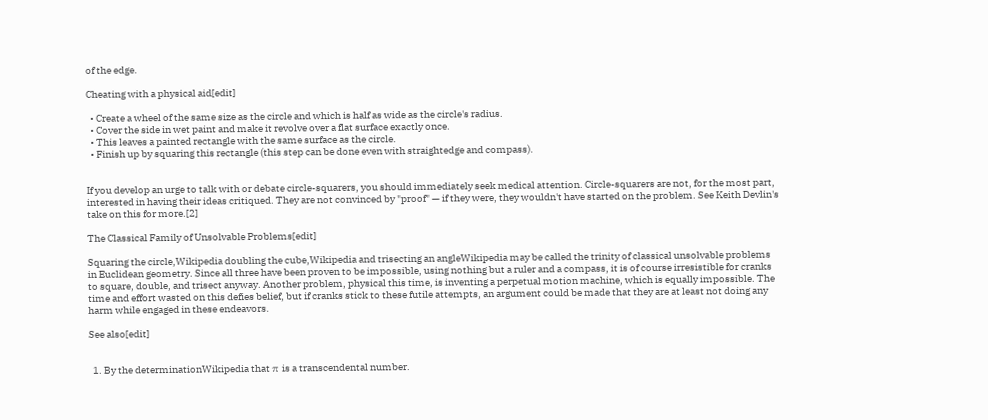of the edge.

Cheating with a physical aid[edit]

  • Create a wheel of the same size as the circle and which is half as wide as the circle's radius.
  • Cover the side in wet paint and make it revolve over a flat surface exactly once.
  • This leaves a painted rectangle with the same surface as the circle.
  • Finish up by squaring this rectangle (this step can be done even with straightedge and compass).


If you develop an urge to talk with or debate circle-squarers, you should immediately seek medical attention. Circle-squarers are not, for the most part, interested in having their ideas critiqued. They are not convinced by "proof" — if they were, they wouldn't have started on the problem. See Keith Devlin's take on this for more.[2]

The Classical Family of Unsolvable Problems[edit]

Squaring the circle,Wikipedia doubling the cube,Wikipedia and trisecting an angleWikipedia may be called the trinity of classical unsolvable problems in Euclidean geometry. Since all three have been proven to be impossible, using nothing but a ruler and a compass, it is of course irresistible for cranks to square, double, and trisect anyway. Another problem, physical this time, is inventing a perpetual motion machine, which is equally impossible. The time and effort wasted on this defies belief, but if cranks stick to these futile attempts, an argument could be made that they are at least not doing any harm while engaged in these endeavors.

See also[edit]


  1. By the determinationWikipedia that π is a transcendental number.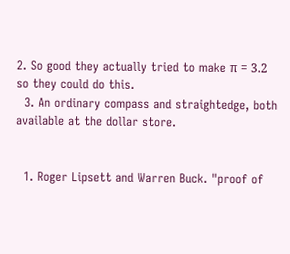2. So good they actually tried to make π = 3.2 so they could do this.
  3. An ordinary compass and straightedge, both available at the dollar store.


  1. Roger Lipsett and Warren Buck. "proof of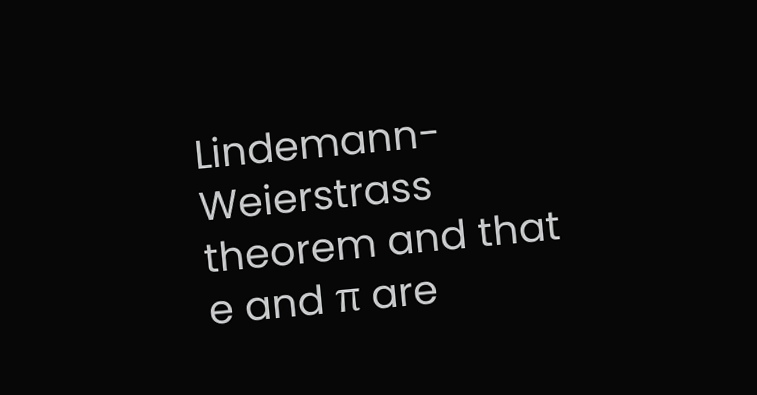Lindemann-Weierstrass theorem and that e and π are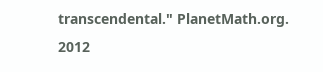transcendental." PlanetMath.org. 2012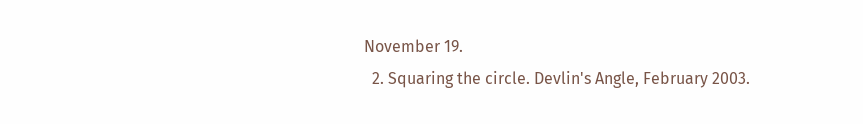November 19.
  2. Squaring the circle. Devlin's Angle, February 2003.